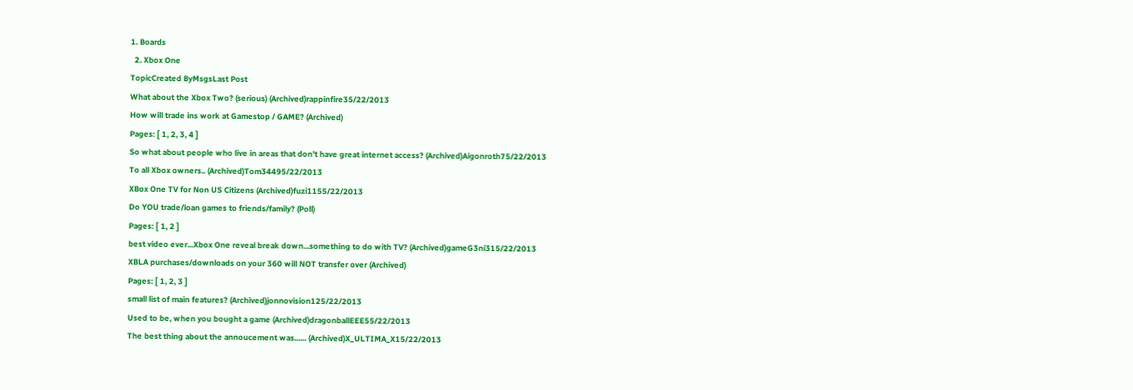1. Boards
  2. Xbox One
TopicCreated ByMsgsLast Post
What about the Xbox Two? (serious) (Archived)rappinfire35/22/2013
How will trade ins work at Gamestop / GAME? (Archived)
Pages: [ 1, 2, 3, 4 ]
So what about people who live in areas that don't have great internet access? (Archived)Aigonroth75/22/2013
To all Xbox owners.. (Archived)Tom34495/22/2013
XBox One TV for Non US Citizens (Archived)fuzi1155/22/2013
Do YOU trade/loan games to friends/family? (Poll)
Pages: [ 1, 2 ]
best video ever...Xbox One reveal break down...something to do with TV? (Archived)gameG3ni315/22/2013
XBLA purchases/downloads on your 360 will NOT transfer over (Archived)
Pages: [ 1, 2, 3 ]
small list of main features? (Archived)jonnovision125/22/2013
Used to be, when you bought a game (Archived)dragonballEEE55/22/2013
The best thing about the annoucement was...... (Archived)X_ULTIMA_X15/22/2013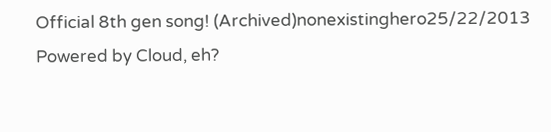Official 8th gen song! (Archived)nonexistinghero25/22/2013
Powered by Cloud, eh?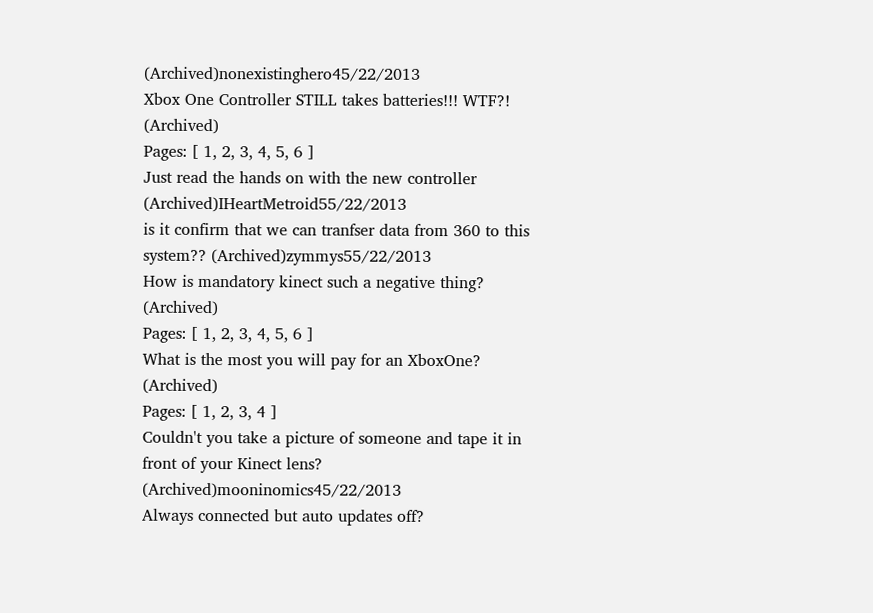(Archived)nonexistinghero45/22/2013
Xbox One Controller STILL takes batteries!!! WTF?! (Archived)
Pages: [ 1, 2, 3, 4, 5, 6 ]
Just read the hands on with the new controller (Archived)IHeartMetroid55/22/2013
is it confirm that we can tranfser data from 360 to this system?? (Archived)zymmys55/22/2013
How is mandatory kinect such a negative thing? (Archived)
Pages: [ 1, 2, 3, 4, 5, 6 ]
What is the most you will pay for an XboxOne? (Archived)
Pages: [ 1, 2, 3, 4 ]
Couldn't you take a picture of someone and tape it in front of your Kinect lens? (Archived)mooninomics45/22/2013
Always connected but auto updates off?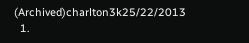(Archived)charlton3k25/22/2013
  1.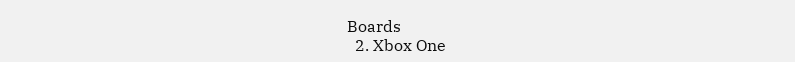Boards
  2. Xbox One